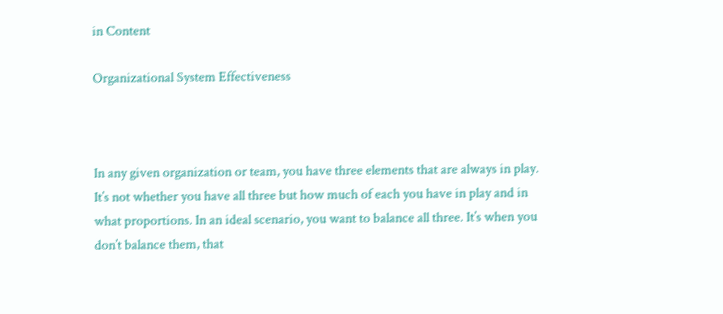in Content

Organizational System Effectiveness



In any given organization or team, you have three elements that are always in play. It’s not whether you have all three but how much of each you have in play and in what proportions. In an ideal scenario, you want to balance all three. It’s when you don’t balance them, that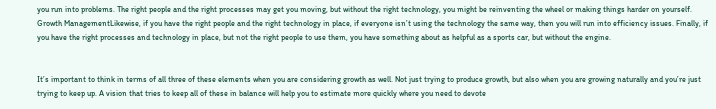you run into problems. The right people and the right processes may get you moving, but without the right technology, you might be reinventing the wheel or making things harder on yourself. Growth ManagementLikewise, if you have the right people and the right technology in place, if everyone isn’t using the technology the same way, then you will run into efficiency issues. Finally, if you have the right processes and technology in place, but not the right people to use them, you have something about as helpful as a sports car, but without the engine.


It’s important to think in terms of all three of these elements when you are considering growth as well. Not just trying to produce growth, but also when you are growing naturally and you’re just trying to keep up. A vision that tries to keep all of these in balance will help you to estimate more quickly where you need to devote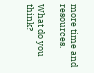more time and resources.

What do you think?